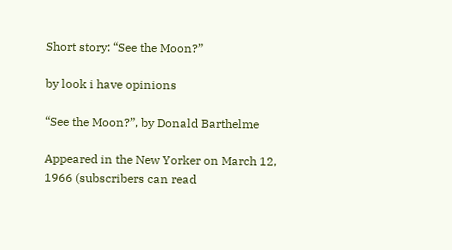Short story: “See the Moon?”

by look i have opinions

“See the Moon?”, by Donald Barthelme

Appeared in the New Yorker on March 12, 1966 (subscribers can read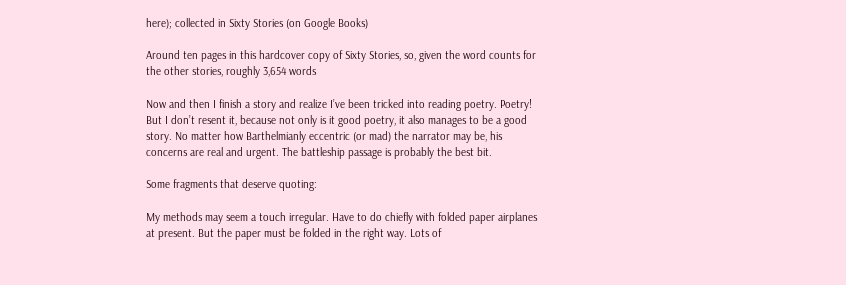here); collected in Sixty Stories (on Google Books)

Around ten pages in this hardcover copy of Sixty Stories, so, given the word counts for the other stories, roughly 3,654 words

Now and then I finish a story and realize I’ve been tricked into reading poetry. Poetry! But I don’t resent it, because not only is it good poetry, it also manages to be a good story. No matter how Barthelmianly eccentric (or mad) the narrator may be, his concerns are real and urgent. The battleship passage is probably the best bit.

Some fragments that deserve quoting:

My methods may seem a touch irregular. Have to do chiefly with folded paper airplanes at present. But the paper must be folded in the right way. Lots of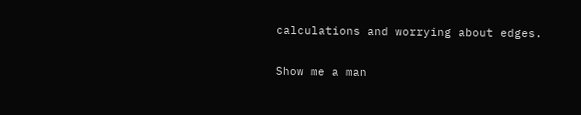calculations and worrying about edges.

Show me a man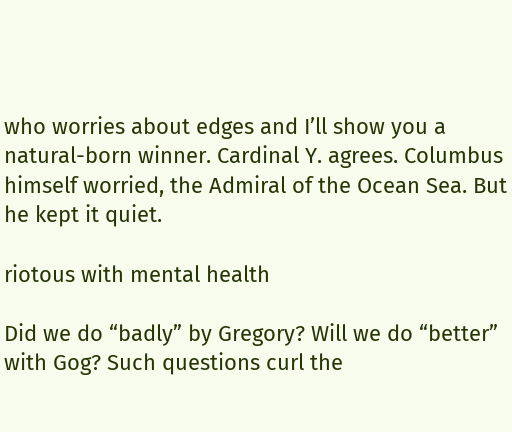who worries about edges and I’ll show you a natural-born winner. Cardinal Y. agrees. Columbus himself worried, the Admiral of the Ocean Sea. But he kept it quiet.

riotous with mental health

Did we do “badly” by Gregory? Will we do “better” with Gog? Such questions curl the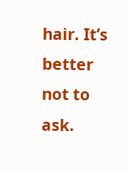hair. It’s better not to ask.